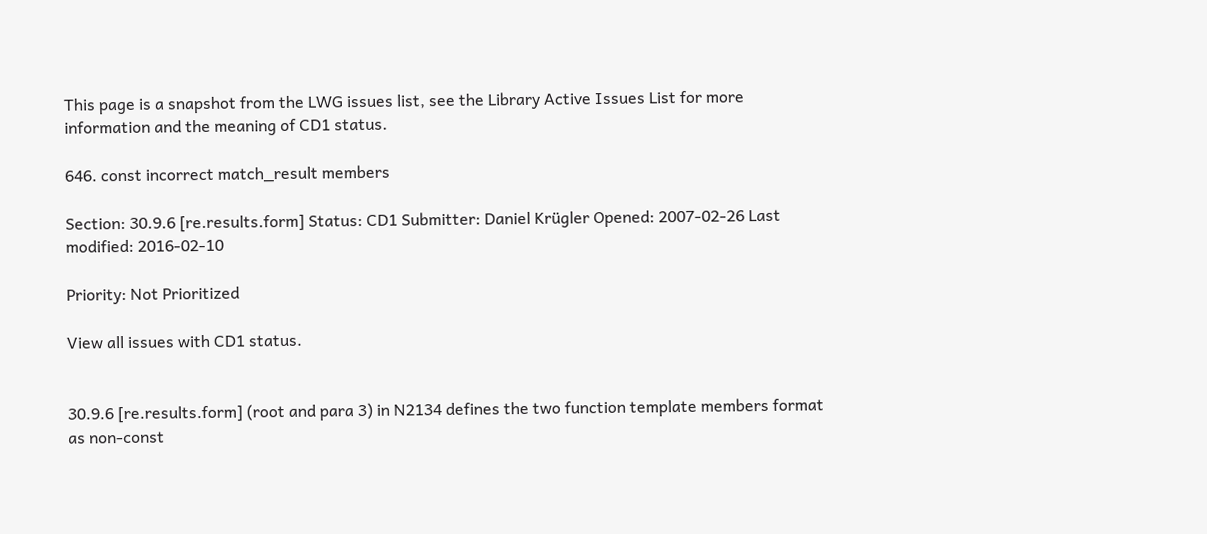This page is a snapshot from the LWG issues list, see the Library Active Issues List for more information and the meaning of CD1 status.

646. const incorrect match_result members

Section: 30.9.6 [re.results.form] Status: CD1 Submitter: Daniel Krügler Opened: 2007-02-26 Last modified: 2016-02-10

Priority: Not Prioritized

View all issues with CD1 status.


30.9.6 [re.results.form] (root and para 3) in N2134 defines the two function template members format as non-const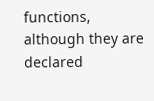functions, although they are declared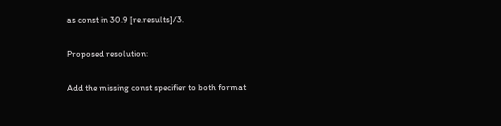as const in 30.9 [re.results]/3.

Proposed resolution:

Add the missing const specifier to both format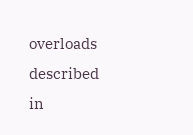overloads described in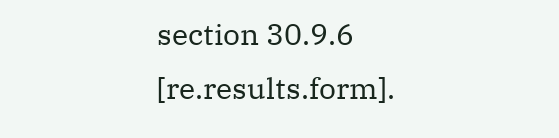section 30.9.6 [re.results.form].